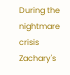During the nightmare crisis Zachary's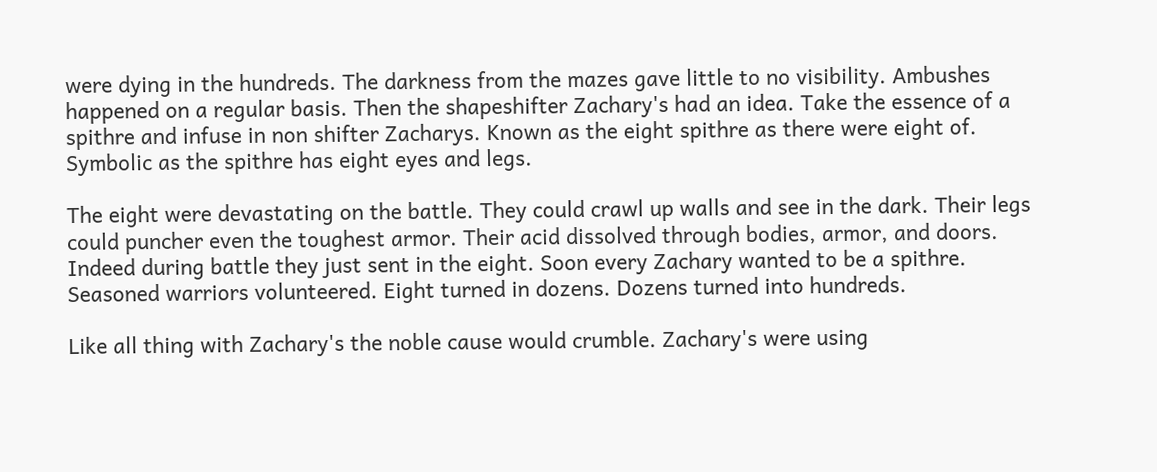were dying in the hundreds. The darkness from the mazes gave little to no visibility. Ambushes happened on a regular basis. Then the shapeshifter Zachary's had an idea. Take the essence of a spithre and infuse in non shifter Zacharys. Known as the eight spithre as there were eight of. Symbolic as the spithre has eight eyes and legs.

The eight were devastating on the battle. They could crawl up walls and see in the dark. Their legs could puncher even the toughest armor. Their acid dissolved through bodies, armor, and doors. Indeed during battle they just sent in the eight. Soon every Zachary wanted to be a spithre. Seasoned warriors volunteered. Eight turned in dozens. Dozens turned into hundreds.

Like all thing with Zachary's the noble cause would crumble. Zachary's were using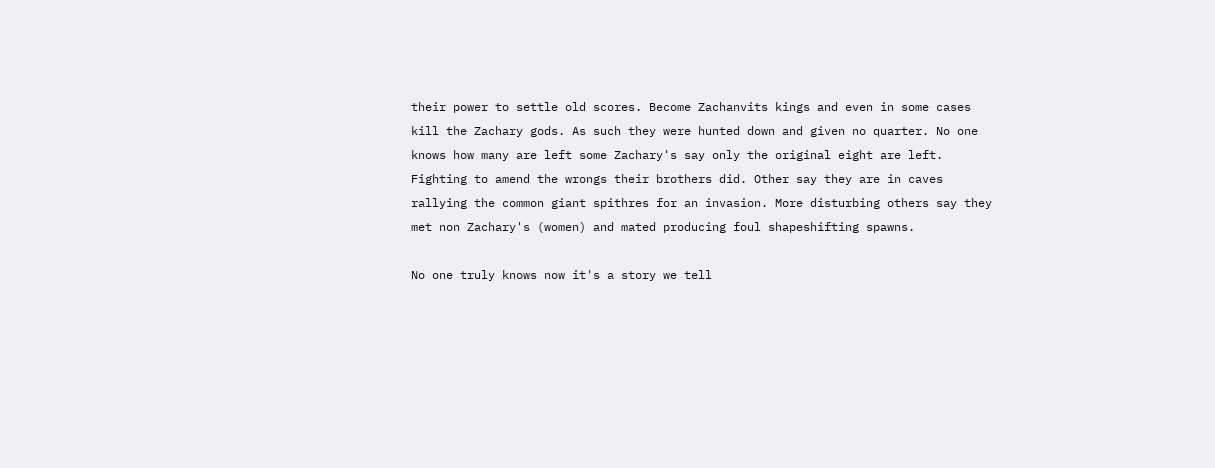their power to settle old scores. Become Zachanvits kings and even in some cases kill the Zachary gods. As such they were hunted down and given no quarter. No one knows how many are left some Zachary's say only the original eight are left. Fighting to amend the wrongs their brothers did. Other say they are in caves rallying the common giant spithres for an invasion. More disturbing others say they met non Zachary's (women) and mated producing foul shapeshifting spawns.

No one truly knows now it's a story we tell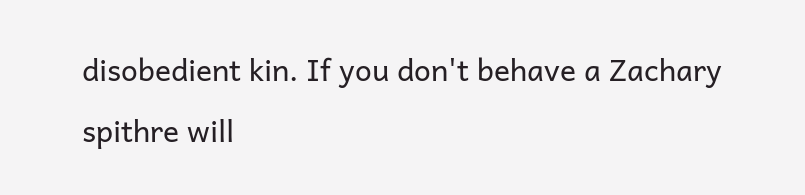disobedient kin. If you don't behave a Zachary spithre will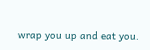wrap you up and eat you.